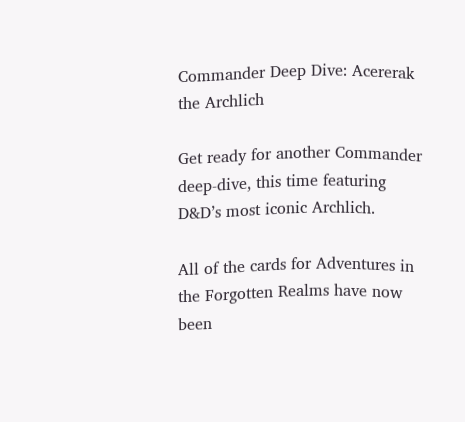Commander Deep Dive: Acererak the Archlich

Get ready for another Commander deep-dive, this time featuring D&D’s most iconic Archlich.

All of the cards for Adventures in the Forgotten Realms have now been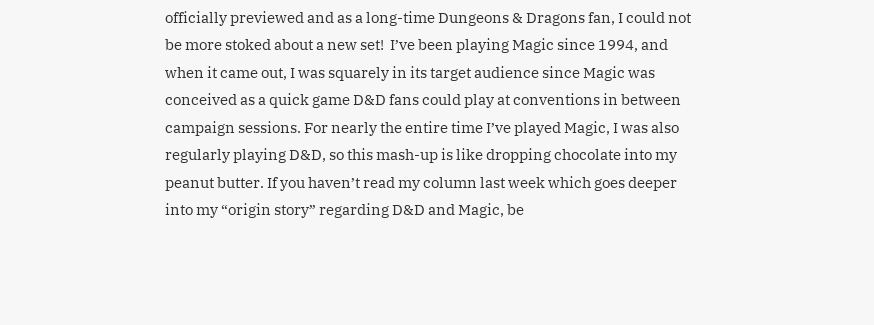officially previewed and as a long-time Dungeons & Dragons fan, I could not be more stoked about a new set!  I’ve been playing Magic since 1994, and when it came out, I was squarely in its target audience since Magic was conceived as a quick game D&D fans could play at conventions in between campaign sessions. For nearly the entire time I’ve played Magic, I was also regularly playing D&D, so this mash-up is like dropping chocolate into my peanut butter. If you haven’t read my column last week which goes deeper into my “origin story” regarding D&D and Magic, be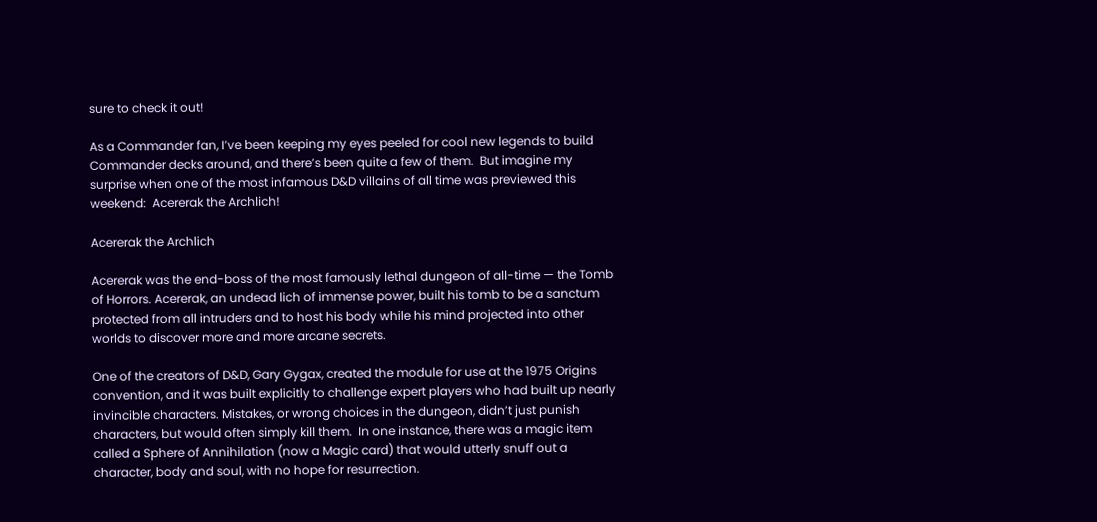sure to check it out!

As a Commander fan, I’ve been keeping my eyes peeled for cool new legends to build Commander decks around, and there’s been quite a few of them.  But imagine my surprise when one of the most infamous D&D villains of all time was previewed this weekend:  Acererak the Archlich!

Acererak the Archlich

Acererak was the end-boss of the most famously lethal dungeon of all-time — the Tomb of Horrors. Acererak, an undead lich of immense power, built his tomb to be a sanctum protected from all intruders and to host his body while his mind projected into other worlds to discover more and more arcane secrets.

One of the creators of D&D, Gary Gygax, created the module for use at the 1975 Origins convention, and it was built explicitly to challenge expert players who had built up nearly invincible characters. Mistakes, or wrong choices in the dungeon, didn’t just punish characters, but would often simply kill them.  In one instance, there was a magic item called a Sphere of Annihilation (now a Magic card) that would utterly snuff out a character, body and soul, with no hope for resurrection.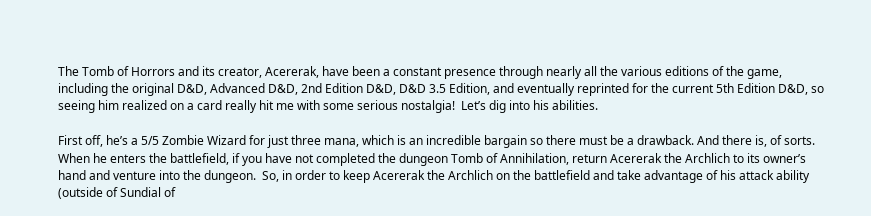The Tomb of Horrors and its creator, Acererak, have been a constant presence through nearly all the various editions of the game, including the original D&D, Advanced D&D, 2nd Edition D&D, D&D 3.5 Edition, and eventually reprinted for the current 5th Edition D&D, so seeing him realized on a card really hit me with some serious nostalgia!  Let’s dig into his abilities.

First off, he’s a 5/5 Zombie Wizard for just three mana, which is an incredible bargain so there must be a drawback. And there is, of sorts. When he enters the battlefield, if you have not completed the dungeon Tomb of Annihilation, return Acererak the Archlich to its owner’s hand and venture into the dungeon.  So, in order to keep Acererak the Archlich on the battlefield and take advantage of his attack ability (outside of Sundial of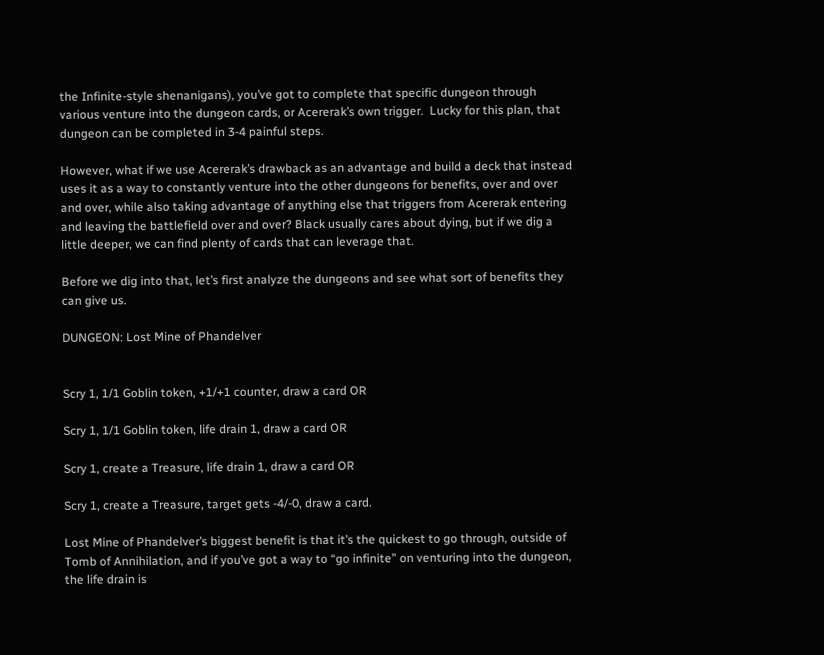the Infinite-style shenanigans), you’ve got to complete that specific dungeon through various venture into the dungeon cards, or Acererak’s own trigger.  Lucky for this plan, that dungeon can be completed in 3-4 painful steps.

However, what if we use Acererak’s drawback as an advantage and build a deck that instead uses it as a way to constantly venture into the other dungeons for benefits, over and over and over, while also taking advantage of anything else that triggers from Acererak entering and leaving the battlefield over and over? Black usually cares about dying, but if we dig a little deeper, we can find plenty of cards that can leverage that.

Before we dig into that, let’s first analyze the dungeons and see what sort of benefits they can give us.

DUNGEON: Lost Mine of Phandelver


Scry 1, 1/1 Goblin token, +1/+1 counter, draw a card OR

Scry 1, 1/1 Goblin token, life drain 1, draw a card OR

Scry 1, create a Treasure, life drain 1, draw a card OR

Scry 1, create a Treasure, target gets -4/-0, draw a card.

Lost Mine of Phandelver’s biggest benefit is that it’s the quickest to go through, outside of Tomb of Annihilation, and if you’ve got a way to “go infinite” on venturing into the dungeon, the life drain is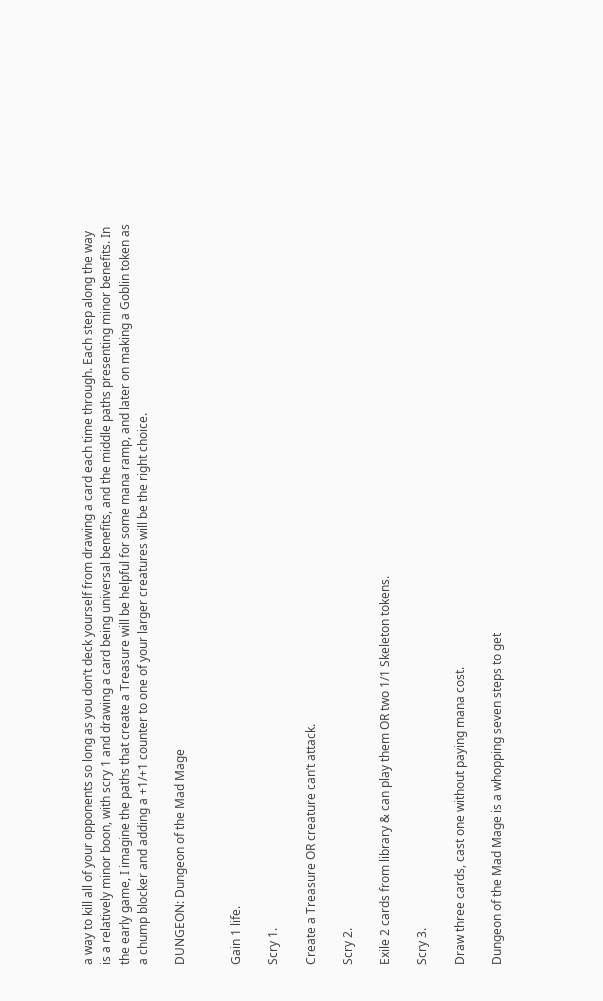a way to kill all of your opponents so long as you don’t deck yourself from drawing a card each time through. Each step along the way is a relatively minor boon, with scry 1 and drawing a card being universal benefits, and the middle paths presenting minor benefits. In the early game, I imagine the paths that create a Treasure will be helpful for some mana ramp, and later on making a Goblin token as a chump blocker and adding a +1/+1 counter to one of your larger creatures will be the right choice.

DUNGEON: Dungeon of the Mad Mage


Gain 1 life.

Scry 1.

Create a Treasure OR creature can’t attack.

Scry 2.

Exile 2 cards from library & can play them OR two 1/1 Skeleton tokens.

Scry 3.

Draw three cards, cast one without paying mana cost.

Dungeon of the Mad Mage is a whopping seven steps to get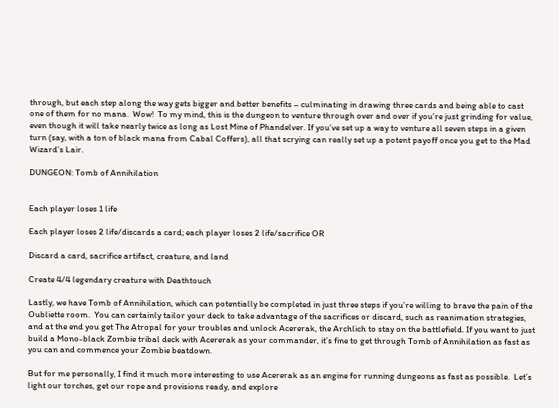through, but each step along the way gets bigger and better benefits – culminating in drawing three cards and being able to cast one of them for no mana.  Wow!  To my mind, this is the dungeon to venture through over and over if you’re just grinding for value, even though it will take nearly twice as long as Lost Mine of Phandelver. If you’ve set up a way to venture all seven steps in a given turn (say, with a ton of black mana from Cabal Coffers), all that scrying can really set up a potent payoff once you get to the Mad Wizard’s Lair.

DUNGEON: Tomb of Annihilation


Each player loses 1 life

Each player loses 2 life/discards a card; each player loses 2 life/sacrifice OR

Discard a card, sacrifice artifact, creature, and land

Create 4/4 legendary creature with Deathtouch

Lastly, we have Tomb of Annihilation, which can potentially be completed in just three steps if you’re willing to brave the pain of the Oubliette room.  You can certainly tailor your deck to take advantage of the sacrifices or discard, such as reanimation strategies, and at the end you get The Atropal for your troubles and unlock Acererak, the Archlich to stay on the battlefield. If you want to just build a Mono-black Zombie tribal deck with Acererak as your commander, it’s fine to get through Tomb of Annihilation as fast as you can and commence your Zombie beatdown.

But for me personally, I find it much more interesting to use Acererak as an engine for running dungeons as fast as possible.  Let’s light our torches, get our rope and provisions ready, and explore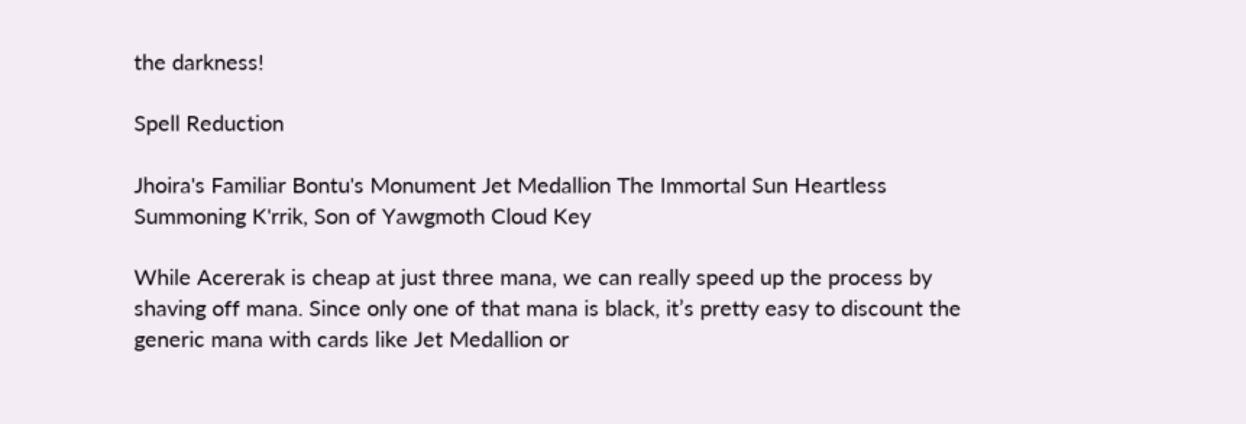the darkness!

Spell Reduction

Jhoira's Familiar Bontu's Monument Jet Medallion The Immortal Sun Heartless Summoning K'rrik, Son of Yawgmoth Cloud Key

While Acererak is cheap at just three mana, we can really speed up the process by shaving off mana. Since only one of that mana is black, it’s pretty easy to discount the generic mana with cards like Jet Medallion or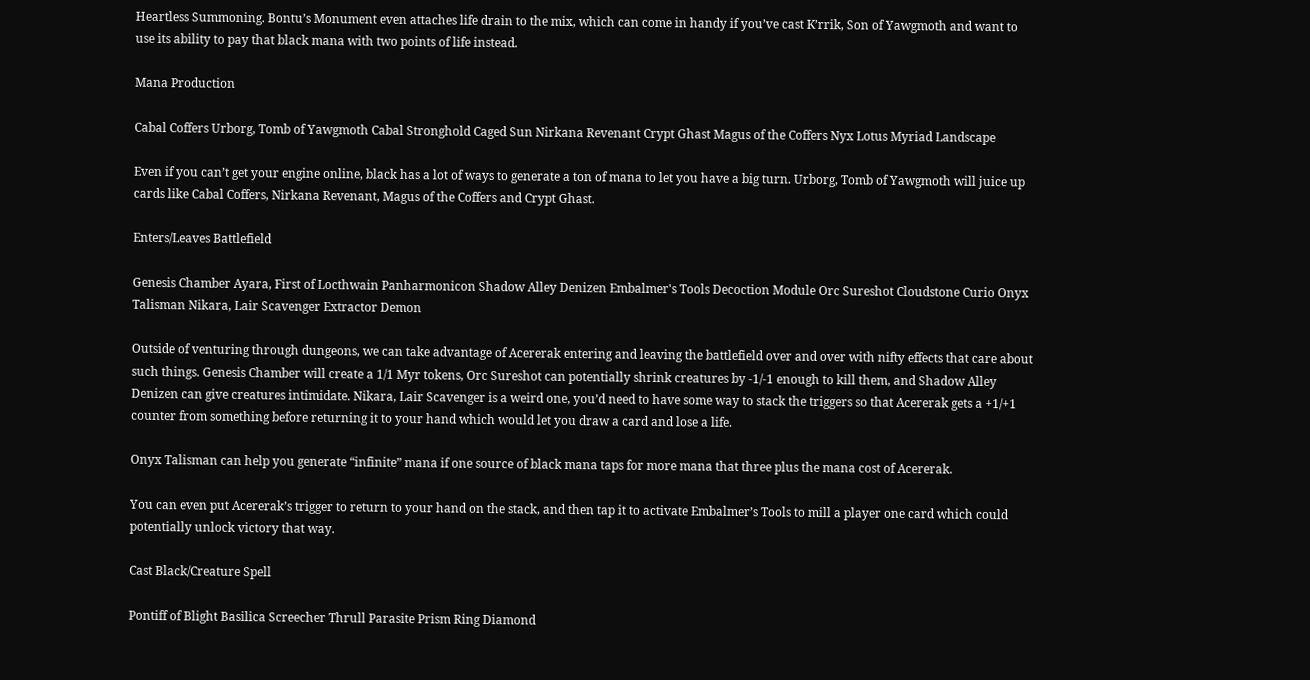Heartless Summoning. Bontu’s Monument even attaches life drain to the mix, which can come in handy if you’ve cast K’rrik, Son of Yawgmoth and want to use its ability to pay that black mana with two points of life instead.

Mana Production

Cabal Coffers Urborg, Tomb of Yawgmoth Cabal Stronghold Caged Sun Nirkana Revenant Crypt Ghast Magus of the Coffers Nyx Lotus Myriad Landscape

Even if you can’t get your engine online, black has a lot of ways to generate a ton of mana to let you have a big turn. Urborg, Tomb of Yawgmoth will juice up cards like Cabal Coffers, Nirkana Revenant, Magus of the Coffers and Crypt Ghast.

Enters/Leaves Battlefield

Genesis Chamber Ayara, First of Locthwain Panharmonicon Shadow Alley Denizen Embalmer's Tools Decoction Module Orc Sureshot Cloudstone Curio Onyx Talisman Nikara, Lair Scavenger Extractor Demon

Outside of venturing through dungeons, we can take advantage of Acererak entering and leaving the battlefield over and over with nifty effects that care about such things. Genesis Chamber will create a 1/1 Myr tokens, Orc Sureshot can potentially shrink creatures by -1/-1 enough to kill them, and Shadow Alley Denizen can give creatures intimidate. Nikara, Lair Scavenger is a weird one, you’d need to have some way to stack the triggers so that Acererak gets a +1/+1 counter from something before returning it to your hand which would let you draw a card and lose a life.

Onyx Talisman can help you generate “infinite” mana if one source of black mana taps for more mana that three plus the mana cost of Acererak.

You can even put Acererak’s trigger to return to your hand on the stack, and then tap it to activate Embalmer’s Tools to mill a player one card which could potentially unlock victory that way.

Cast Black/Creature Spell

Pontiff of Blight Basilica Screecher Thrull Parasite Prism Ring Diamond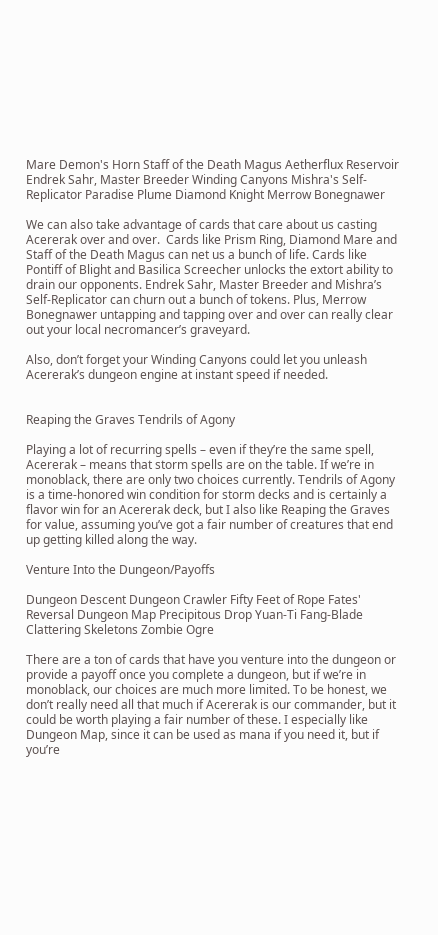Mare Demon's Horn Staff of the Death Magus Aetherflux Reservoir Endrek Sahr, Master Breeder Winding Canyons Mishra's Self-Replicator Paradise Plume Diamond Knight Merrow Bonegnawer

We can also take advantage of cards that care about us casting Acererak over and over.  Cards like Prism Ring, Diamond Mare and Staff of the Death Magus can net us a bunch of life. Cards like Pontiff of Blight and Basilica Screecher unlocks the extort ability to drain our opponents. Endrek Sahr, Master Breeder and Mishra’s Self-Replicator can churn out a bunch of tokens. Plus, Merrow Bonegnawer untapping and tapping over and over can really clear out your local necromancer’s graveyard.

Also, don’t forget your Winding Canyons could let you unleash Acererak’s dungeon engine at instant speed if needed.


Reaping the Graves Tendrils of Agony

Playing a lot of recurring spells – even if they’re the same spell, Acererak – means that storm spells are on the table. If we’re in monoblack, there are only two choices currently. Tendrils of Agony is a time-honored win condition for storm decks and is certainly a flavor win for an Acererak deck, but I also like Reaping the Graves for value, assuming you’ve got a fair number of creatures that end up getting killed along the way.

Venture Into the Dungeon/Payoffs

Dungeon Descent Dungeon Crawler Fifty Feet of Rope Fates' Reversal Dungeon Map Precipitous Drop Yuan-Ti Fang-Blade Clattering Skeletons Zombie Ogre

There are a ton of cards that have you venture into the dungeon or provide a payoff once you complete a dungeon, but if we’re in monoblack, our choices are much more limited. To be honest, we don’t really need all that much if Acererak is our commander, but it could be worth playing a fair number of these. I especially like Dungeon Map, since it can be used as mana if you need it, but if you’re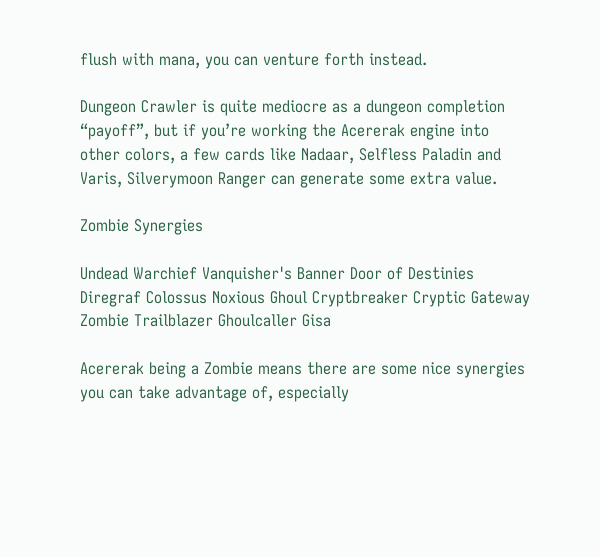flush with mana, you can venture forth instead.

Dungeon Crawler is quite mediocre as a dungeon completion “payoff”, but if you’re working the Acererak engine into other colors, a few cards like Nadaar, Selfless Paladin and Varis, Silverymoon Ranger can generate some extra value.

Zombie Synergies

Undead Warchief Vanquisher's Banner Door of Destinies Diregraf Colossus Noxious Ghoul Cryptbreaker Cryptic Gateway Zombie Trailblazer Ghoulcaller Gisa

Acererak being a Zombie means there are some nice synergies you can take advantage of, especially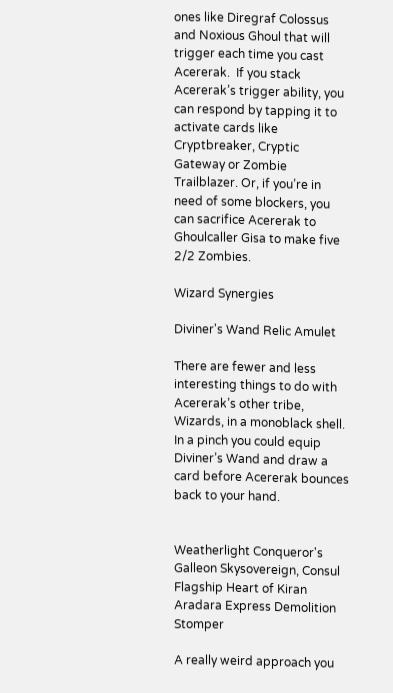ones like Diregraf Colossus and Noxious Ghoul that will trigger each time you cast Acererak.  If you stack Acererak’s trigger ability, you can respond by tapping it to activate cards like Cryptbreaker, Cryptic Gateway or Zombie Trailblazer. Or, if you’re in need of some blockers, you can sacrifice Acererak to Ghoulcaller Gisa to make five 2/2 Zombies.

Wizard Synergies

Diviner's Wand Relic Amulet

There are fewer and less interesting things to do with Acererak’s other tribe, Wizards, in a monoblack shell.  In a pinch you could equip Diviner’s Wand and draw a card before Acererak bounces back to your hand.


Weatherlight Conqueror's Galleon Skysovereign, Consul Flagship Heart of Kiran Aradara Express Demolition Stomper

A really weird approach you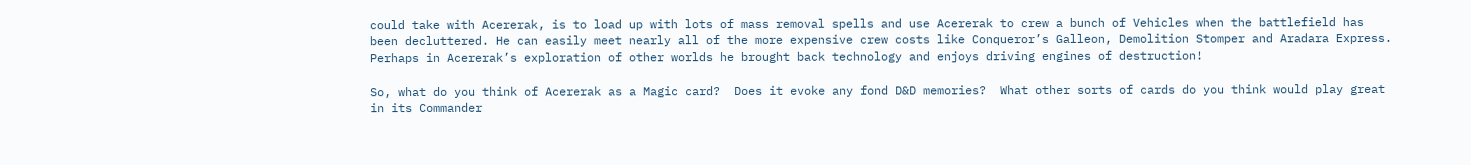could take with Acererak, is to load up with lots of mass removal spells and use Acererak to crew a bunch of Vehicles when the battlefield has been decluttered. He can easily meet nearly all of the more expensive crew costs like Conqueror’s Galleon, Demolition Stomper and Aradara Express. Perhaps in Acererak’s exploration of other worlds he brought back technology and enjoys driving engines of destruction!

So, what do you think of Acererak as a Magic card?  Does it evoke any fond D&D memories?  What other sorts of cards do you think would play great in its Commander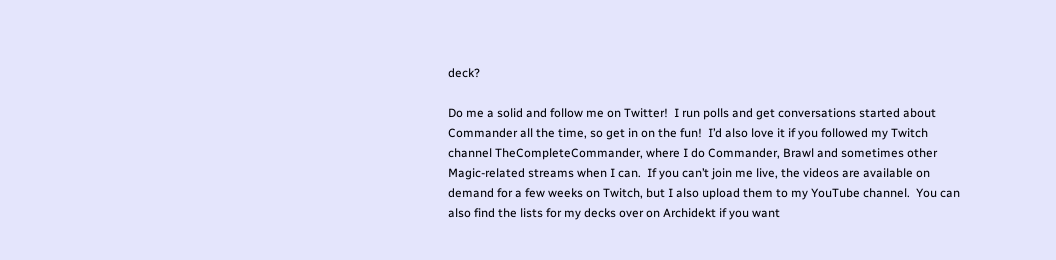deck?

Do me a solid and follow me on Twitter!  I run polls and get conversations started about Commander all the time, so get in on the fun!  I’d also love it if you followed my Twitch channel TheCompleteCommander, where I do Commander, Brawl and sometimes other Magic-related streams when I can.  If you can’t join me live, the videos are available on demand for a few weeks on Twitch, but I also upload them to my YouTube channel.  You can also find the lists for my decks over on Archidekt if you want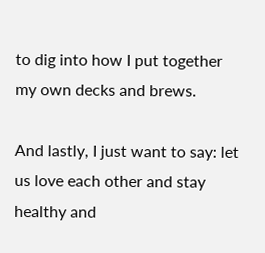to dig into how I put together my own decks and brews.

And lastly, I just want to say: let us love each other and stay healthy and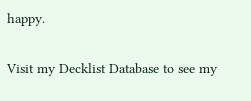happy.

Visit my Decklist Database to see my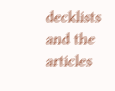decklists and the articles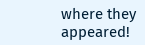where they appeared!